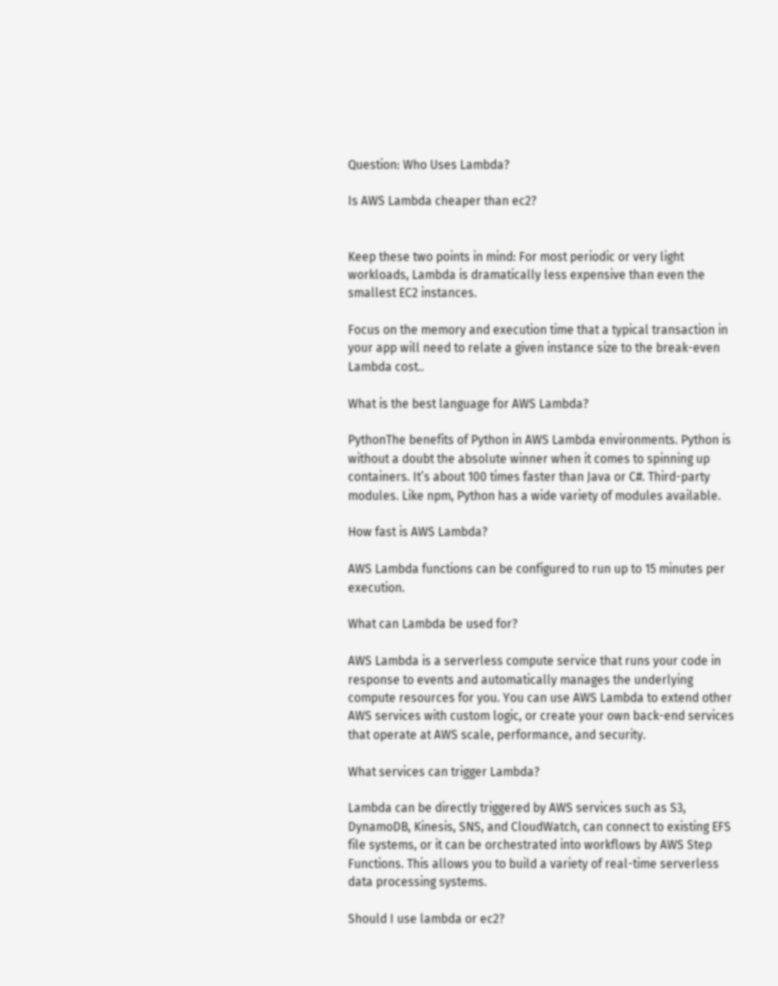Question: Who Uses Lambda?

Is AWS Lambda cheaper than ec2?


Keep these two points in mind: For most periodic or very light workloads, Lambda is dramatically less expensive than even the smallest EC2 instances.

Focus on the memory and execution time that a typical transaction in your app will need to relate a given instance size to the break-even Lambda cost..

What is the best language for AWS Lambda?

PythonThe benefits of Python in AWS Lambda environments. Python is without a doubt the absolute winner when it comes to spinning up containers. It’s about 100 times faster than Java or C#. Third-party modules. Like npm, Python has a wide variety of modules available.

How fast is AWS Lambda?

AWS Lambda functions can be configured to run up to 15 minutes per execution.

What can Lambda be used for?

AWS Lambda is a serverless compute service that runs your code in response to events and automatically manages the underlying compute resources for you. You can use AWS Lambda to extend other AWS services with custom logic, or create your own back-end services that operate at AWS scale, performance, and security.

What services can trigger Lambda?

Lambda can be directly triggered by AWS services such as S3, DynamoDB, Kinesis, SNS, and CloudWatch, can connect to existing EFS file systems, or it can be orchestrated into workflows by AWS Step Functions. This allows you to build a variety of real-time serverless data processing systems.

Should I use lambda or ec2?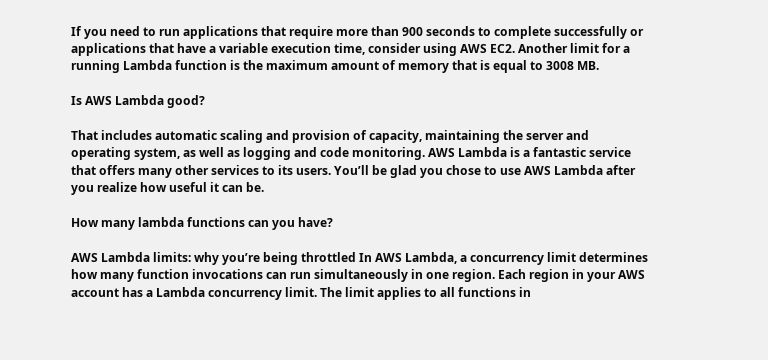If you need to run applications that require more than 900 seconds to complete successfully or applications that have a variable execution time, consider using AWS EC2. Another limit for a running Lambda function is the maximum amount of memory that is equal to 3008 MB.

Is AWS Lambda good?

That includes automatic scaling and provision of capacity, maintaining the server and operating system, as well as logging and code monitoring. AWS Lambda is a fantastic service that offers many other services to its users. You’ll be glad you chose to use AWS Lambda after you realize how useful it can be.

How many lambda functions can you have?

AWS Lambda limits: why you’re being throttled In AWS Lambda, a concurrency limit determines how many function invocations can run simultaneously in one region. Each region in your AWS account has a Lambda concurrency limit. The limit applies to all functions in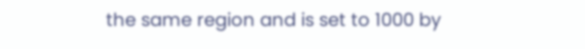the same region and is set to 1000 by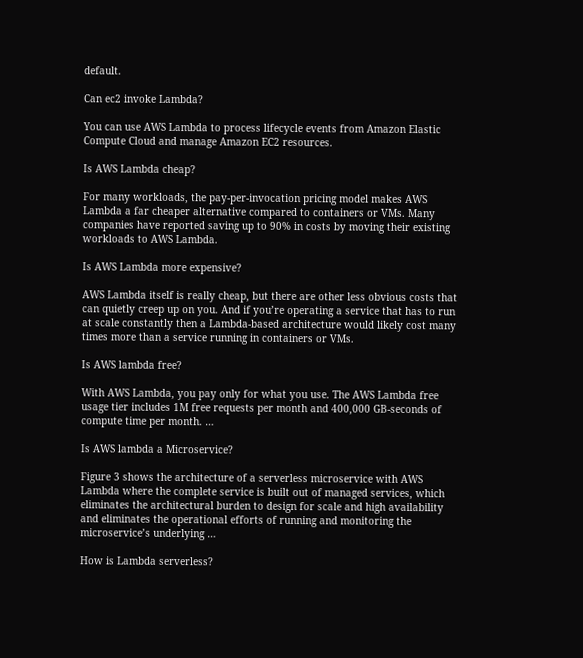default.

Can ec2 invoke Lambda?

You can use AWS Lambda to process lifecycle events from Amazon Elastic Compute Cloud and manage Amazon EC2 resources.

Is AWS Lambda cheap?

For many workloads, the pay-per-invocation pricing model makes AWS Lambda a far cheaper alternative compared to containers or VMs. Many companies have reported saving up to 90% in costs by moving their existing workloads to AWS Lambda.

Is AWS Lambda more expensive?

AWS Lambda itself is really cheap, but there are other less obvious costs that can quietly creep up on you. And if you’re operating a service that has to run at scale constantly then a Lambda-based architecture would likely cost many times more than a service running in containers or VMs.

Is AWS lambda free?

With AWS Lambda, you pay only for what you use. The AWS Lambda free usage tier includes 1M free requests per month and 400,000 GB-seconds of compute time per month. …

Is AWS lambda a Microservice?

Figure 3 shows the architecture of a serverless microservice with AWS Lambda where the complete service is built out of managed services, which eliminates the architectural burden to design for scale and high availability and eliminates the operational efforts of running and monitoring the microservice’s underlying …

How is Lambda serverless?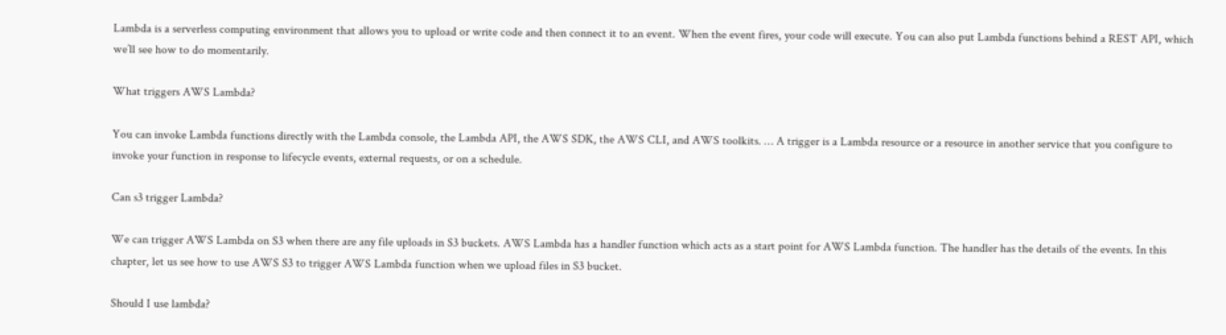Lambda is a serverless computing environment that allows you to upload or write code and then connect it to an event. When the event fires, your code will execute. You can also put Lambda functions behind a REST API, which we’ll see how to do momentarily.

What triggers AWS Lambda?

You can invoke Lambda functions directly with the Lambda console, the Lambda API, the AWS SDK, the AWS CLI, and AWS toolkits. … A trigger is a Lambda resource or a resource in another service that you configure to invoke your function in response to lifecycle events, external requests, or on a schedule.

Can s3 trigger Lambda?

We can trigger AWS Lambda on S3 when there are any file uploads in S3 buckets. AWS Lambda has a handler function which acts as a start point for AWS Lambda function. The handler has the details of the events. In this chapter, let us see how to use AWS S3 to trigger AWS Lambda function when we upload files in S3 bucket.

Should I use lambda?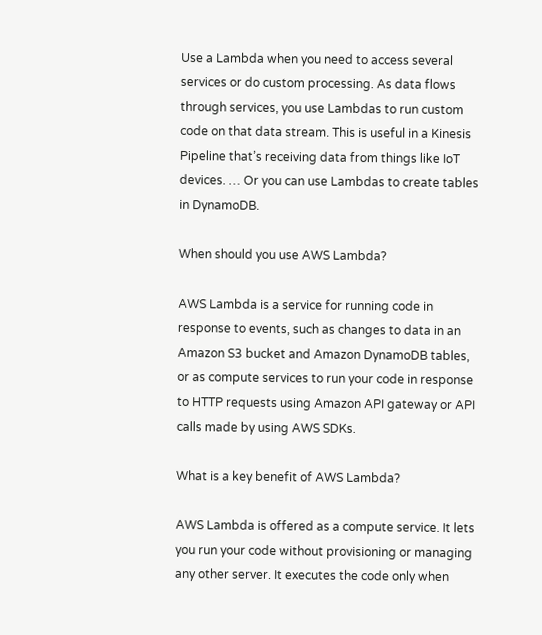Use a Lambda when you need to access several services or do custom processing. As data flows through services, you use Lambdas to run custom code on that data stream. This is useful in a Kinesis Pipeline that’s receiving data from things like IoT devices. … Or you can use Lambdas to create tables in DynamoDB.

When should you use AWS Lambda?

AWS Lambda is a service for running code in response to events, such as changes to data in an Amazon S3 bucket and Amazon DynamoDB tables, or as compute services to run your code in response to HTTP requests using Amazon API gateway or API calls made by using AWS SDKs.

What is a key benefit of AWS Lambda?

AWS Lambda is offered as a compute service. It lets you run your code without provisioning or managing any other server. It executes the code only when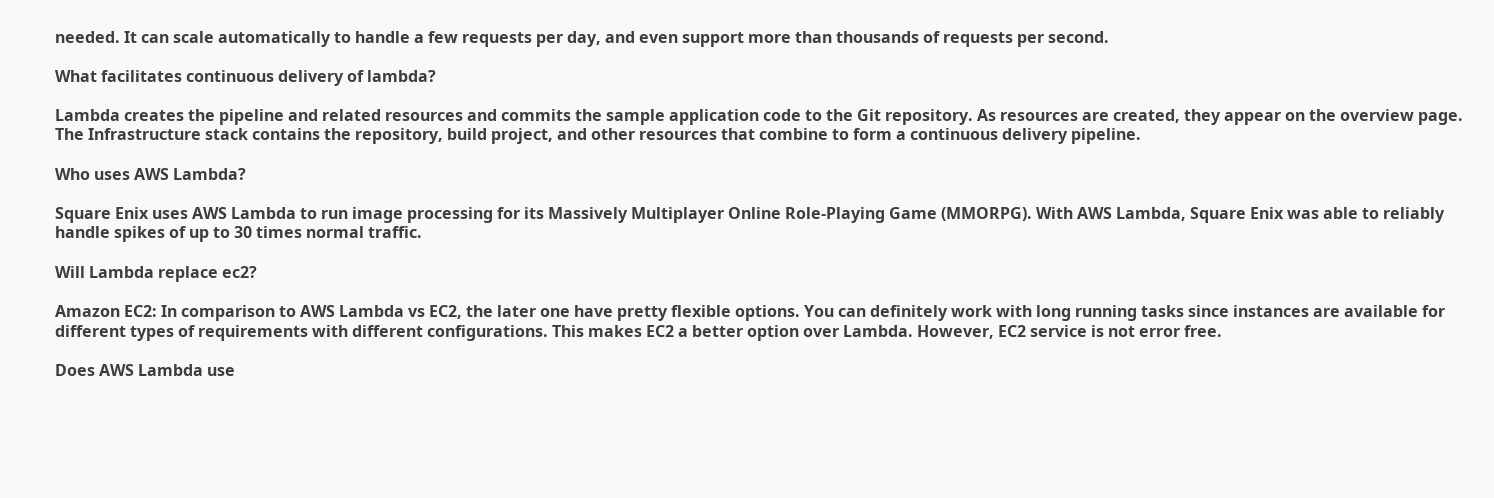needed. It can scale automatically to handle a few requests per day, and even support more than thousands of requests per second.

What facilitates continuous delivery of lambda?

Lambda creates the pipeline and related resources and commits the sample application code to the Git repository. As resources are created, they appear on the overview page. The Infrastructure stack contains the repository, build project, and other resources that combine to form a continuous delivery pipeline.

Who uses AWS Lambda?

Square Enix uses AWS Lambda to run image processing for its Massively Multiplayer Online Role-Playing Game (MMORPG). With AWS Lambda, Square Enix was able to reliably handle spikes of up to 30 times normal traffic.

Will Lambda replace ec2?

Amazon EC2: In comparison to AWS Lambda vs EC2, the later one have pretty flexible options. You can definitely work with long running tasks since instances are available for different types of requirements with different configurations. This makes EC2 a better option over Lambda. However, EC2 service is not error free.

Does AWS Lambda use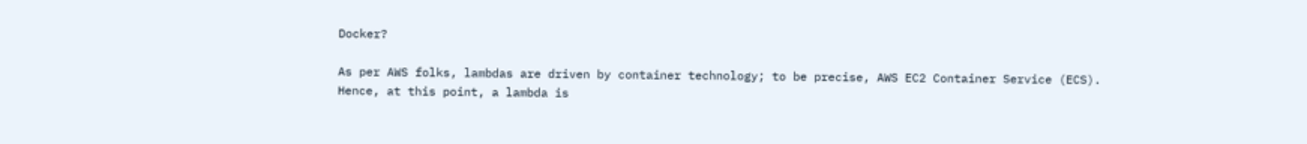Docker?

As per AWS folks, lambdas are driven by container technology; to be precise, AWS EC2 Container Service (ECS). Hence, at this point, a lambda is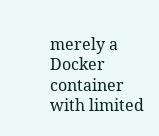merely a Docker container with limited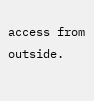access from outside.